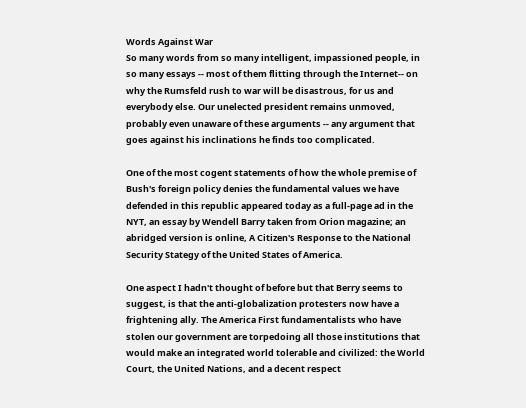Words Against War
So many words from so many intelligent, impassioned people, in so many essays -- most of them flitting through the Internet-- on why the Rumsfeld rush to war will be disastrous, for us and everybody else. Our unelected president remains unmoved, probably even unaware of these arguments -- any argument that goes against his inclinations he finds too complicated.

One of the most cogent statements of how the whole premise of Bush's foreign policy denies the fundamental values we have defended in this republic appeared today as a full-page ad in the NYT, an essay by Wendell Barry taken from Orion magazine; an abridged version is online, A Citizen's Response to the National Security Stategy of the United States of America.

One aspect I hadn't thought of before but that Berry seems to suggest, is that the anti-globalization protesters now have a frightening ally. The America First fundamentalists who have stolen our government are torpedoing all those institutions that would make an integrated world tolerable and civilized: the World Court, the United Nations, and a decent respect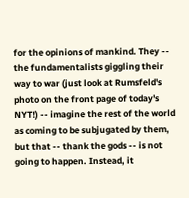for the opinions of mankind. They -- the fundamentalists giggling their way to war (just look at Rumsfeld's photo on the front page of today's NYT!) -- imagine the rest of the world as coming to be subjugated by them, but that -- thank the gods -- is not going to happen. Instead, it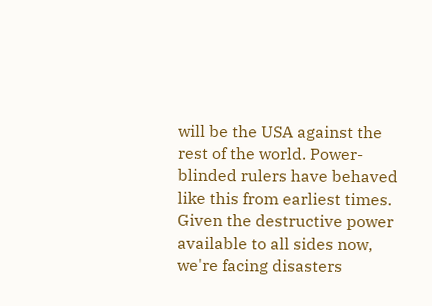will be the USA against the rest of the world. Power-blinded rulers have behaved like this from earliest times. Given the destructive power available to all sides now, we're facing disasters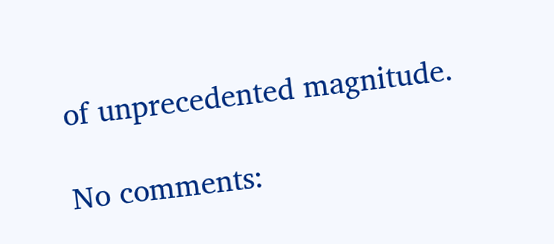of unprecedented magnitude.

No comments: